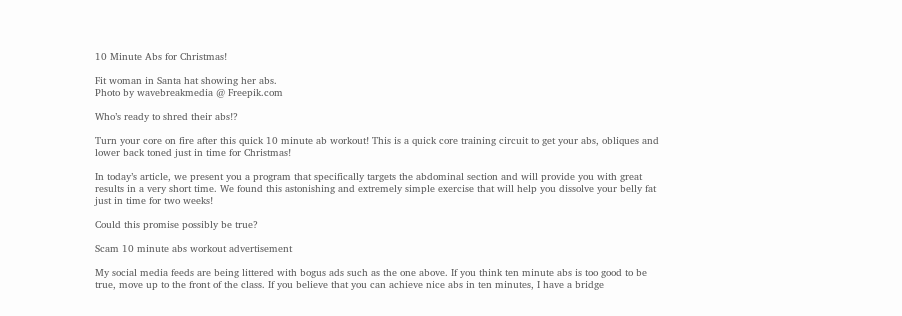10 Minute Abs for Christmas!

Fit woman in Santa hat showing her abs.
Photo by wavebreakmedia @ Freepik.com

Who’s ready to shred their abs!?

Turn your core on fire after this quick 10 minute ab workout! This is a quick core training circuit to get your abs, obliques and lower back toned just in time for Christmas!

In today’s article, we present you a program that specifically targets the abdominal section and will provide you with great results in a very short time. We found this astonishing and extremely simple exercise that will help you dissolve your belly fat just in time for two weeks!

Could this promise possibly be true?

Scam 10 minute abs workout advertisement

My social media feeds are being littered with bogus ads such as the one above. If you think ten minute abs is too good to be true, move up to the front of the class. If you believe that you can achieve nice abs in ten minutes, I have a bridge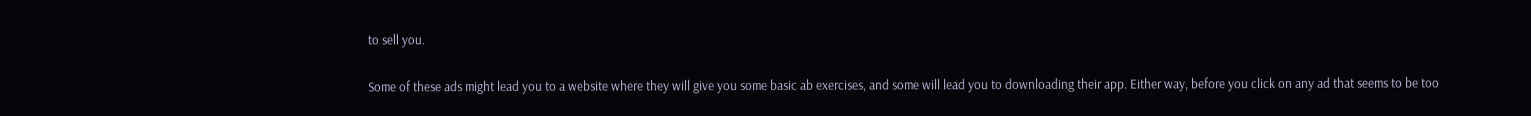to sell you.

Some of these ads might lead you to a website where they will give you some basic ab exercises, and some will lead you to downloading their app. Either way, before you click on any ad that seems to be too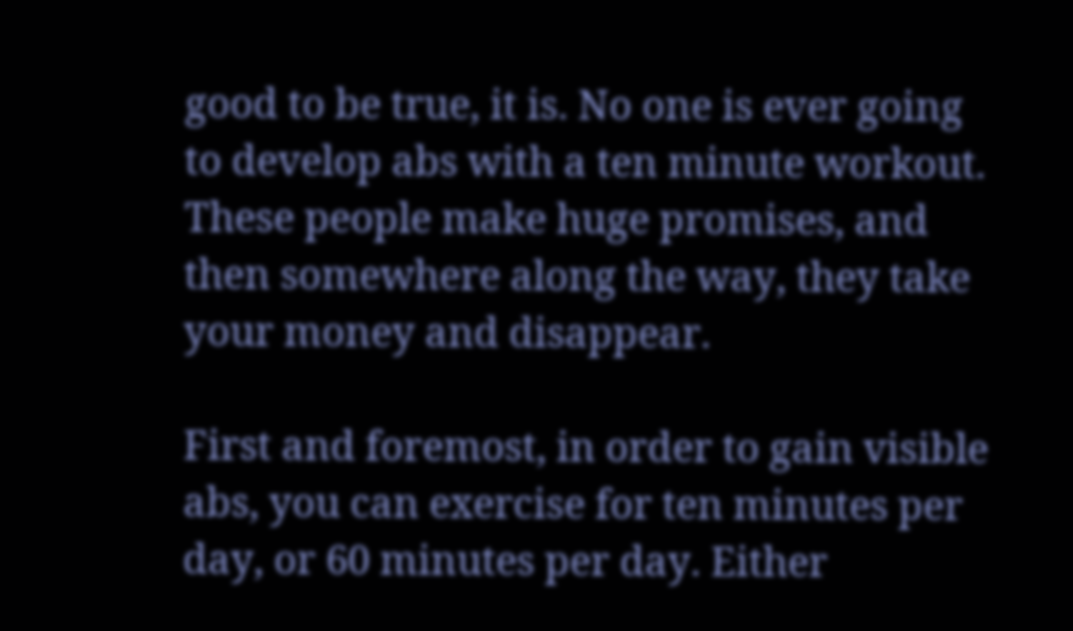good to be true, it is. No one is ever going to develop abs with a ten minute workout. These people make huge promises, and then somewhere along the way, they take your money and disappear.

First and foremost, in order to gain visible abs, you can exercise for ten minutes per day, or 60 minutes per day. Either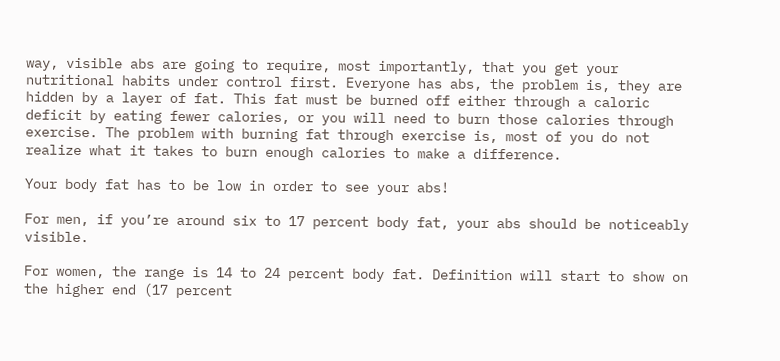way, visible abs are going to require, most importantly, that you get your nutritional habits under control first. Everyone has abs, the problem is, they are hidden by a layer of fat. This fat must be burned off either through a caloric deficit by eating fewer calories, or you will need to burn those calories through exercise. The problem with burning fat through exercise is, most of you do not realize what it takes to burn enough calories to make a difference.

Your body fat has to be low in order to see your abs!

For men, if you’re around six to 17 percent body fat, your abs should be noticeably visible.

For women, the range is 14 to 24 percent body fat. Definition will start to show on the higher end (17 percent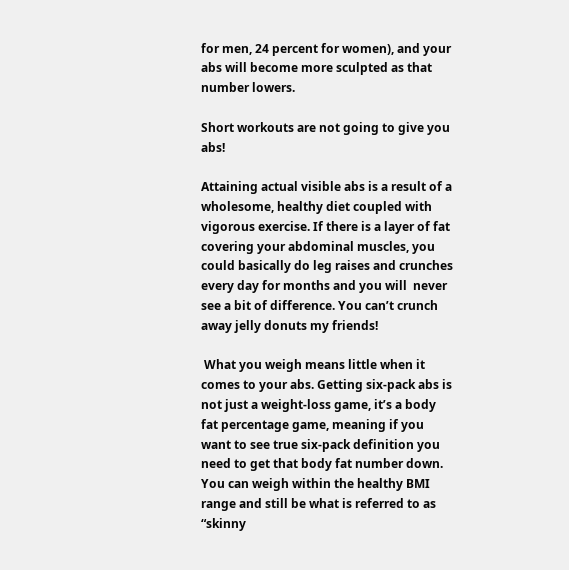for men, 24 percent for women), and your abs will become more sculpted as that number lowers.

Short workouts are not going to give you abs!

Attaining actual visible abs is a result of a wholesome, healthy diet coupled with vigorous exercise. If there is a layer of fat covering your abdominal muscles, you could basically do leg raises and crunches every day for months and you will  never see a bit of difference. You can’t crunch away jelly donuts my friends!

 What you weigh means little when it comes to your abs. Getting six-pack abs is not just a weight-loss game, it’s a body fat percentage game, meaning if you want to see true six-pack definition you need to get that body fat number down. You can weigh within the healthy BMI range and still be what is referred to as “skinny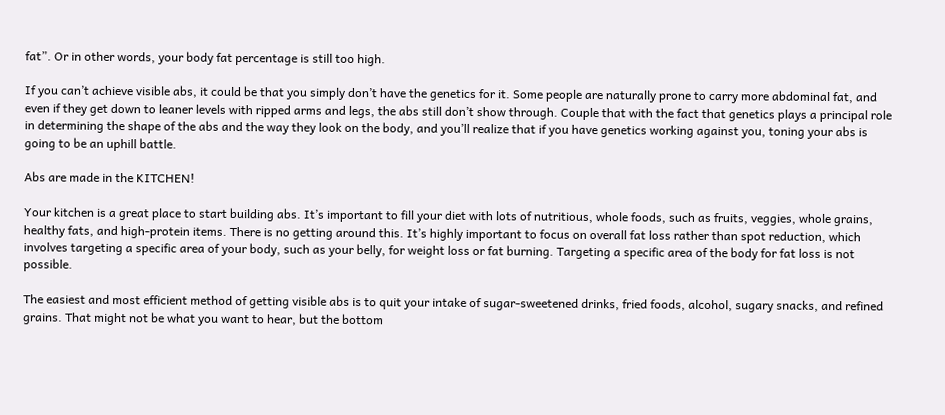fat”. Or in other words, your body fat percentage is still too high.

If you can’t achieve visible abs, it could be that you simply don’t have the genetics for it. Some people are naturally prone to carry more abdominal fat, and even if they get down to leaner levels with ripped arms and legs, the abs still don’t show through. Couple that with the fact that genetics plays a principal role in determining the shape of the abs and the way they look on the body, and you’ll realize that if you have genetics working against you, toning your abs is going to be an uphill battle.

Abs are made in the KITCHEN!

Your kitchen is a great place to start building abs. It’s important to fill your diet with lots of nutritious, whole foods, such as fruits, veggies, whole grains, healthy fats, and high-protein items. There is no getting around this. It’s highly important to focus on overall fat loss rather than spot reduction, which involves targeting a specific area of your body, such as your belly, for weight loss or fat burning. Targeting a specific area of the body for fat loss is not possible.

The easiest and most efficient method of getting visible abs is to quit your intake of sugar-sweetened drinks, fried foods, alcohol, sugary snacks, and refined grains. That might not be what you want to hear, but the bottom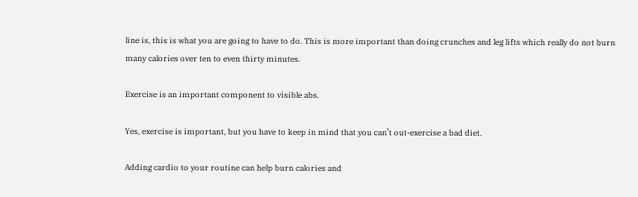line is, this is what you are going to have to do. This is more important than doing crunches and leg lifts which really do not burn many calories over ten to even thirty minutes.

Exercise is an important component to visible abs.

Yes, exercise is important, but you have to keep in mind that you can’t out-exercise a bad diet.

Adding cardio to your routine can help burn calories and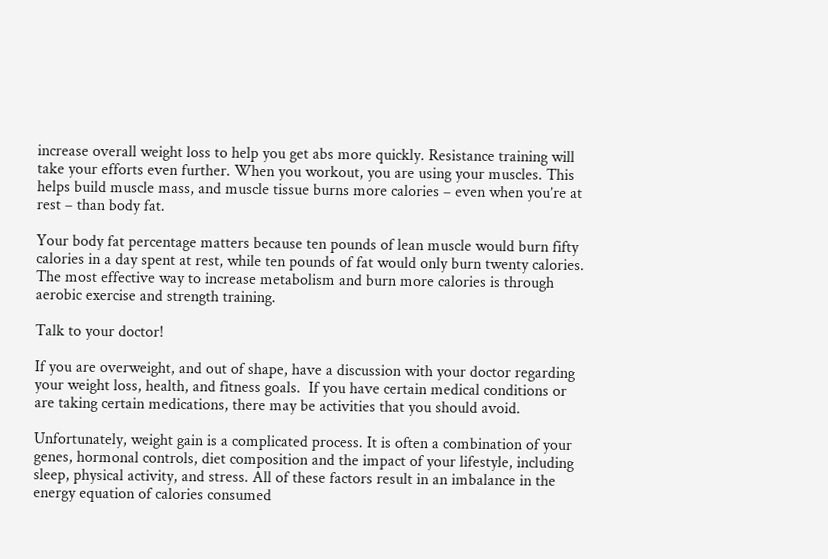increase overall weight loss to help you get abs more quickly. Resistance training will take your efforts even further. When you workout, you are using your muscles. This helps build muscle mass, and muscle tissue burns more calories – even when you’re at rest – than body fat.

Your body fat percentage matters because ten pounds of lean muscle would burn fifty calories in a day spent at rest, while ten pounds of fat would only burn twenty calories. The most effective way to increase metabolism and burn more calories is through aerobic exercise and strength training.

Talk to your doctor!

If you are overweight, and out of shape, have a discussion with your doctor regarding your weight loss, health, and fitness goals.  If you have certain medical conditions or are taking certain medications, there may be activities that you should avoid.

Unfortunately, weight gain is a complicated process. It is often a combination of your genes, hormonal controls, diet composition and the impact of your lifestyle, including sleep, physical activity, and stress. All of these factors result in an imbalance in the energy equation of calories consumed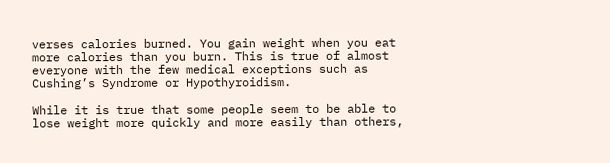verses calories burned. You gain weight when you eat more calories than you burn. This is true of almost everyone with the few medical exceptions such as Cushing’s Syndrome or Hypothyroidism.

While it is true that some people seem to be able to lose weight more quickly and more easily than others,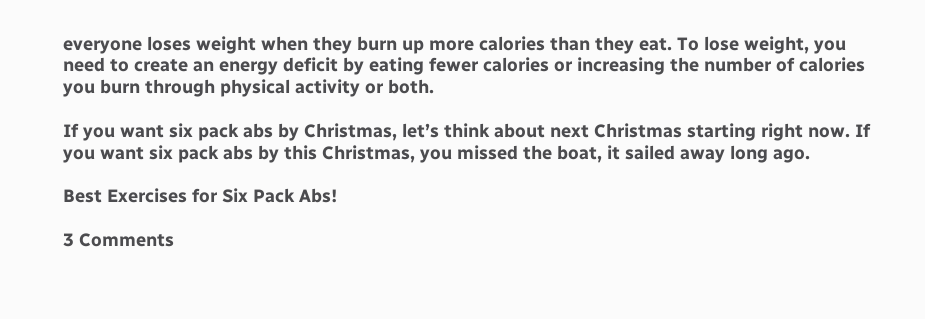everyone loses weight when they burn up more calories than they eat. To lose weight, you need to create an energy deficit by eating fewer calories or increasing the number of calories you burn through physical activity or both.

If you want six pack abs by Christmas, let’s think about next Christmas starting right now. If you want six pack abs by this Christmas, you missed the boat, it sailed away long ago.

Best Exercises for Six Pack Abs!

3 Comments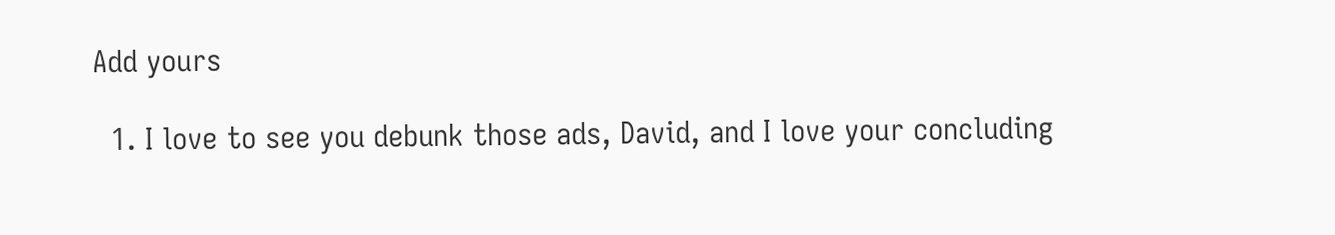Add yours

  1. I love to see you debunk those ads, David, and I love your concluding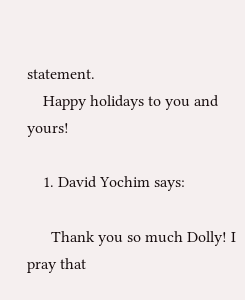statement.
    Happy holidays to you and yours!

    1. David Yochim says:

      Thank you so much Dolly! I pray that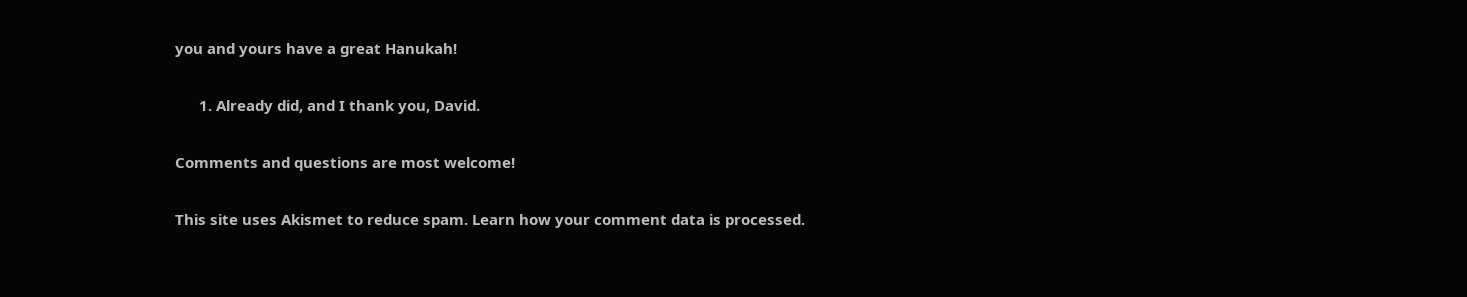you and yours have a great Hanukah!

      1. Already did, and I thank you, David.

Comments and questions are most welcome!

This site uses Akismet to reduce spam. Learn how your comment data is processed.